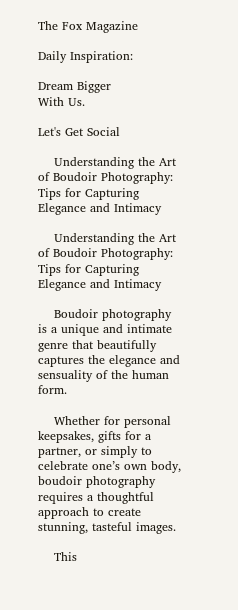The Fox Magazine

Daily Inspiration:

Dream Bigger
With Us.

Let's Get Social

    Understanding the Art of Boudoir Photography: Tips for Capturing Elegance and Intimacy

    Understanding the Art of Boudoir Photography: Tips for Capturing Elegance and Intimacy

    Boudoir photography is a unique and intimate genre that beautifully captures the elegance and sensuality of the human form.

    Whether for personal keepsakes, gifts for a partner, or simply to celebrate one’s own body, boudoir photography requires a thoughtful approach to create stunning, tasteful images.

    This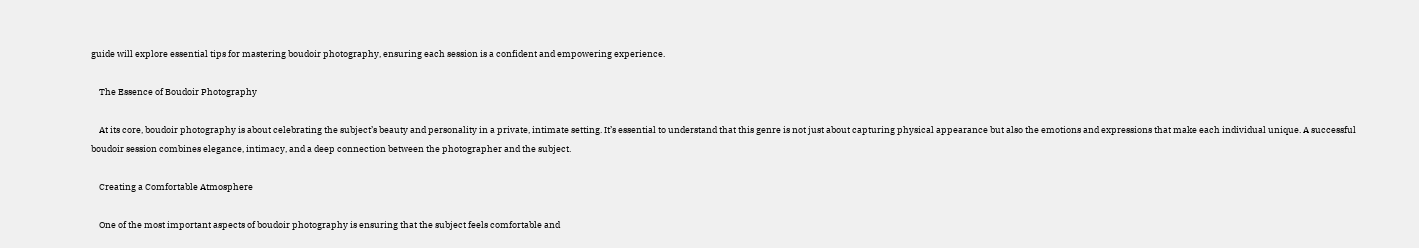guide will explore essential tips for mastering boudoir photography, ensuring each session is a confident and empowering experience.

    The Essence of Boudoir Photography

    At its core, boudoir photography is about celebrating the subject’s beauty and personality in a private, intimate setting. It’s essential to understand that this genre is not just about capturing physical appearance but also the emotions and expressions that make each individual unique. A successful boudoir session combines elegance, intimacy, and a deep connection between the photographer and the subject.

    Creating a Comfortable Atmosphere

    One of the most important aspects of boudoir photography is ensuring that the subject feels comfortable and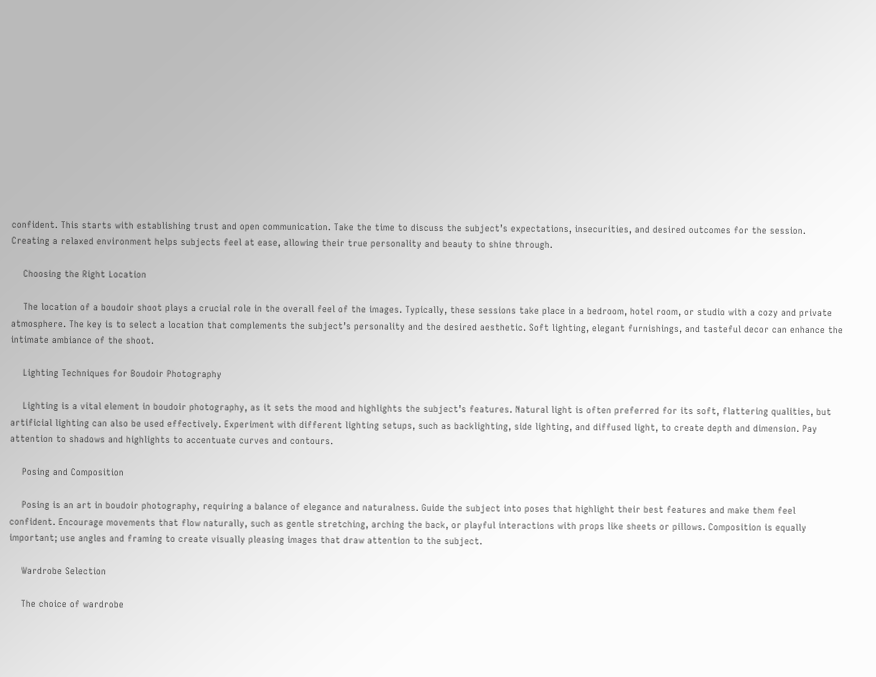confident. This starts with establishing trust and open communication. Take the time to discuss the subject’s expectations, insecurities, and desired outcomes for the session. Creating a relaxed environment helps subjects feel at ease, allowing their true personality and beauty to shine through.

    Choosing the Right Location

    The location of a boudoir shoot plays a crucial role in the overall feel of the images. Typically, these sessions take place in a bedroom, hotel room, or studio with a cozy and private atmosphere. The key is to select a location that complements the subject’s personality and the desired aesthetic. Soft lighting, elegant furnishings, and tasteful decor can enhance the intimate ambiance of the shoot.

    Lighting Techniques for Boudoir Photography

    Lighting is a vital element in boudoir photography, as it sets the mood and highlights the subject’s features. Natural light is often preferred for its soft, flattering qualities, but artificial lighting can also be used effectively. Experiment with different lighting setups, such as backlighting, side lighting, and diffused light, to create depth and dimension. Pay attention to shadows and highlights to accentuate curves and contours.

    Posing and Composition

    Posing is an art in boudoir photography, requiring a balance of elegance and naturalness. Guide the subject into poses that highlight their best features and make them feel confident. Encourage movements that flow naturally, such as gentle stretching, arching the back, or playful interactions with props like sheets or pillows. Composition is equally important; use angles and framing to create visually pleasing images that draw attention to the subject.

    Wardrobe Selection

    The choice of wardrobe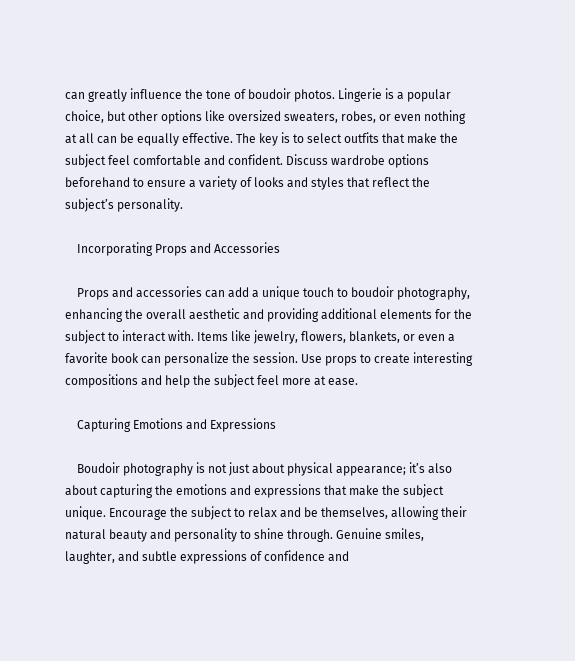can greatly influence the tone of boudoir photos. Lingerie is a popular choice, but other options like oversized sweaters, robes, or even nothing at all can be equally effective. The key is to select outfits that make the subject feel comfortable and confident. Discuss wardrobe options beforehand to ensure a variety of looks and styles that reflect the subject’s personality.

    Incorporating Props and Accessories

    Props and accessories can add a unique touch to boudoir photography, enhancing the overall aesthetic and providing additional elements for the subject to interact with. Items like jewelry, flowers, blankets, or even a favorite book can personalize the session. Use props to create interesting compositions and help the subject feel more at ease.

    Capturing Emotions and Expressions

    Boudoir photography is not just about physical appearance; it’s also about capturing the emotions and expressions that make the subject unique. Encourage the subject to relax and be themselves, allowing their natural beauty and personality to shine through. Genuine smiles, laughter, and subtle expressions of confidence and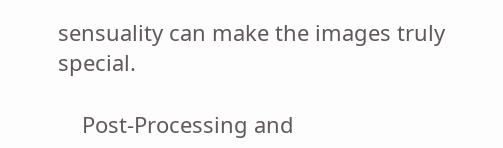sensuality can make the images truly special.

    Post-Processing and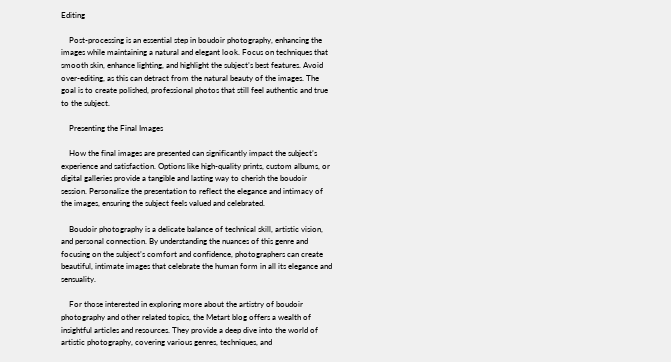Editing

    Post-processing is an essential step in boudoir photography, enhancing the images while maintaining a natural and elegant look. Focus on techniques that smooth skin, enhance lighting, and highlight the subject’s best features. Avoid over-editing, as this can detract from the natural beauty of the images. The goal is to create polished, professional photos that still feel authentic and true to the subject.

    Presenting the Final Images

    How the final images are presented can significantly impact the subject’s experience and satisfaction. Options like high-quality prints, custom albums, or digital galleries provide a tangible and lasting way to cherish the boudoir session. Personalize the presentation to reflect the elegance and intimacy of the images, ensuring the subject feels valued and celebrated.

    Boudoir photography is a delicate balance of technical skill, artistic vision, and personal connection. By understanding the nuances of this genre and focusing on the subject’s comfort and confidence, photographers can create beautiful, intimate images that celebrate the human form in all its elegance and sensuality.

    For those interested in exploring more about the artistry of boudoir photography and other related topics, the Metart blog offers a wealth of insightful articles and resources. They provide a deep dive into the world of artistic photography, covering various genres, techniques, and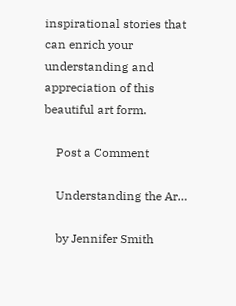inspirational stories that can enrich your understanding and appreciation of this beautiful art form.

    Post a Comment

    Understanding the Ar…

    by Jennifer Smith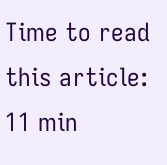Time to read this article: 11 min